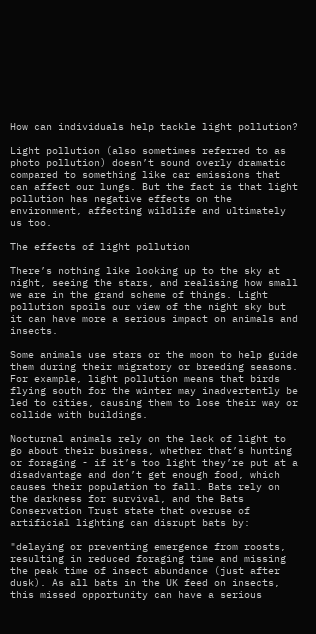How can individuals help tackle light pollution?

Light pollution (also sometimes referred to as photo pollution) doesn’t sound overly dramatic compared to something like car emissions that can affect our lungs. But the fact is that light pollution has negative effects on the environment, affecting wildlife and ultimately us too.

The effects of light pollution

There’s nothing like looking up to the sky at night, seeing the stars, and realising how small we are in the grand scheme of things. Light pollution spoils our view of the night sky but it can have more a serious impact on animals and insects.

Some animals use stars or the moon to help guide them during their migratory or breeding seasons. For example, light pollution means that birds flying south for the winter may inadvertently be led to cities, causing them to lose their way or collide with buildings.

Nocturnal animals rely on the lack of light to go about their business, whether that’s hunting or foraging - if it’s too light they’re put at a disadvantage and don’t get enough food, which causes their population to fall. Bats rely on the darkness for survival, and the Bats Conservation Trust state that overuse of artificial lighting can disrupt bats by:

"delaying or preventing emergence from roosts, resulting in reduced foraging time and missing the peak time of insect abundance (just after dusk). As all bats in the UK feed on insects, this missed opportunity can have a serious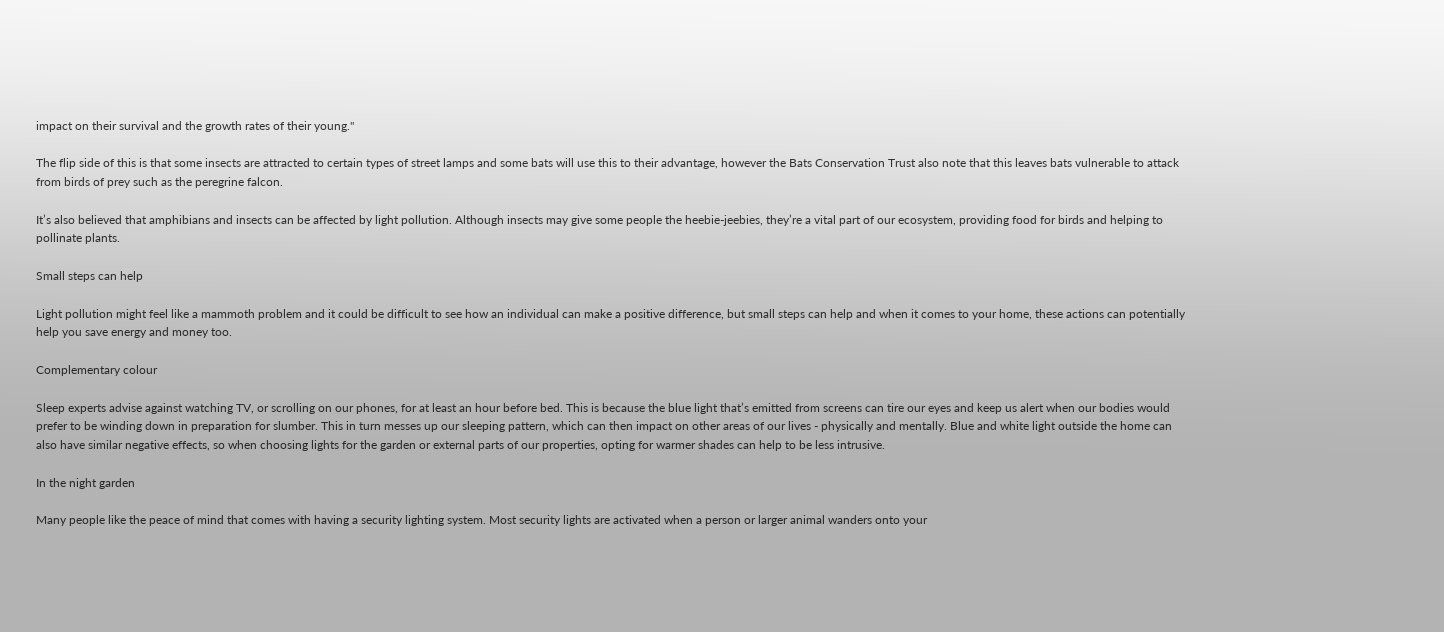impact on their survival and the growth rates of their young."

The flip side of this is that some insects are attracted to certain types of street lamps and some bats will use this to their advantage, however the Bats Conservation Trust also note that this leaves bats vulnerable to attack from birds of prey such as the peregrine falcon.

It’s also believed that amphibians and insects can be affected by light pollution. Although insects may give some people the heebie-jeebies, they’re a vital part of our ecosystem, providing food for birds and helping to pollinate plants.

Small steps can help

Light pollution might feel like a mammoth problem and it could be difficult to see how an individual can make a positive difference, but small steps can help and when it comes to your home, these actions can potentially help you save energy and money too.

Complementary colour

Sleep experts advise against watching TV, or scrolling on our phones, for at least an hour before bed. This is because the blue light that’s emitted from screens can tire our eyes and keep us alert when our bodies would prefer to be winding down in preparation for slumber. This in turn messes up our sleeping pattern, which can then impact on other areas of our lives - physically and mentally. Blue and white light outside the home can also have similar negative effects, so when choosing lights for the garden or external parts of our properties, opting for warmer shades can help to be less intrusive.

In the night garden

Many people like the peace of mind that comes with having a security lighting system. Most security lights are activated when a person or larger animal wanders onto your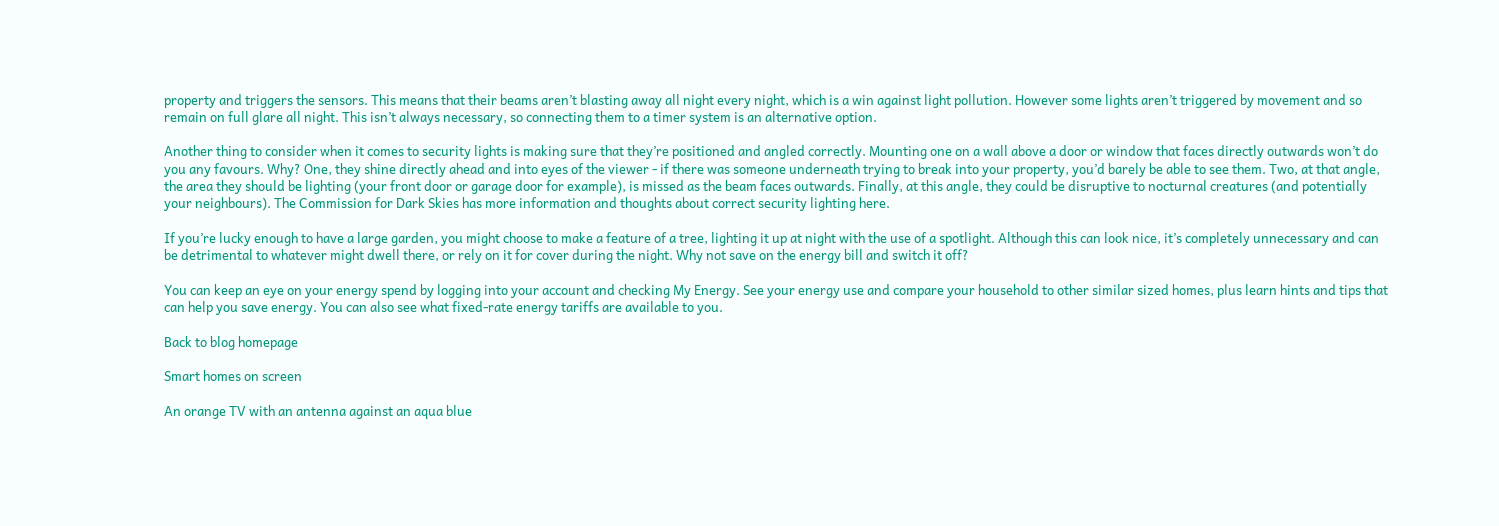property and triggers the sensors. This means that their beams aren’t blasting away all night every night, which is a win against light pollution. However some lights aren’t triggered by movement and so remain on full glare all night. This isn’t always necessary, so connecting them to a timer system is an alternative option.

Another thing to consider when it comes to security lights is making sure that they’re positioned and angled correctly. Mounting one on a wall above a door or window that faces directly outwards won’t do you any favours. Why? One, they shine directly ahead and into eyes of the viewer - if there was someone underneath trying to break into your property, you’d barely be able to see them. Two, at that angle, the area they should be lighting (your front door or garage door for example), is missed as the beam faces outwards. Finally, at this angle, they could be disruptive to nocturnal creatures (and potentially your neighbours). The Commission for Dark Skies has more information and thoughts about correct security lighting here.

If you’re lucky enough to have a large garden, you might choose to make a feature of a tree, lighting it up at night with the use of a spotlight. Although this can look nice, it’s completely unnecessary and can be detrimental to whatever might dwell there, or rely on it for cover during the night. Why not save on the energy bill and switch it off?

You can keep an eye on your energy spend by logging into your account and checking My Energy. See your energy use and compare your household to other similar sized homes, plus learn hints and tips that can help you save energy. You can also see what fixed-rate energy tariffs are available to you.

Back to blog homepage

Smart homes on screen

An orange TV with an antenna against an aqua blue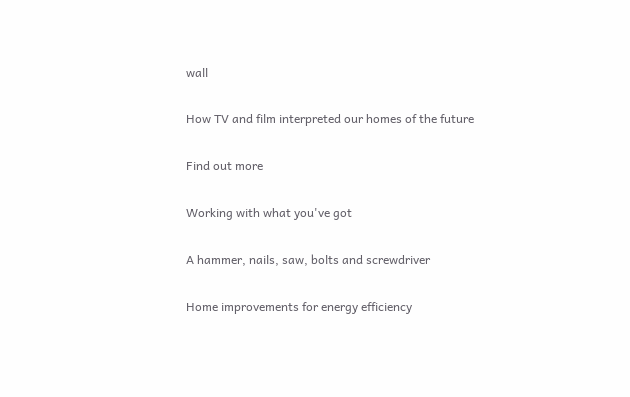wall

How TV and film interpreted our homes of the future

Find out more

Working with what you've got

A hammer, nails, saw, bolts and screwdriver

Home improvements for energy efficiency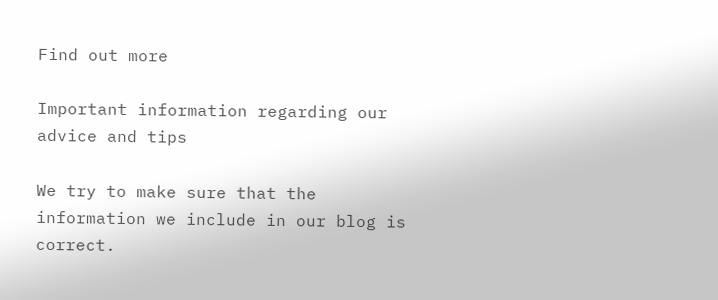Find out more

Important information regarding our advice and tips

We try to make sure that the information we include in our blog is correct.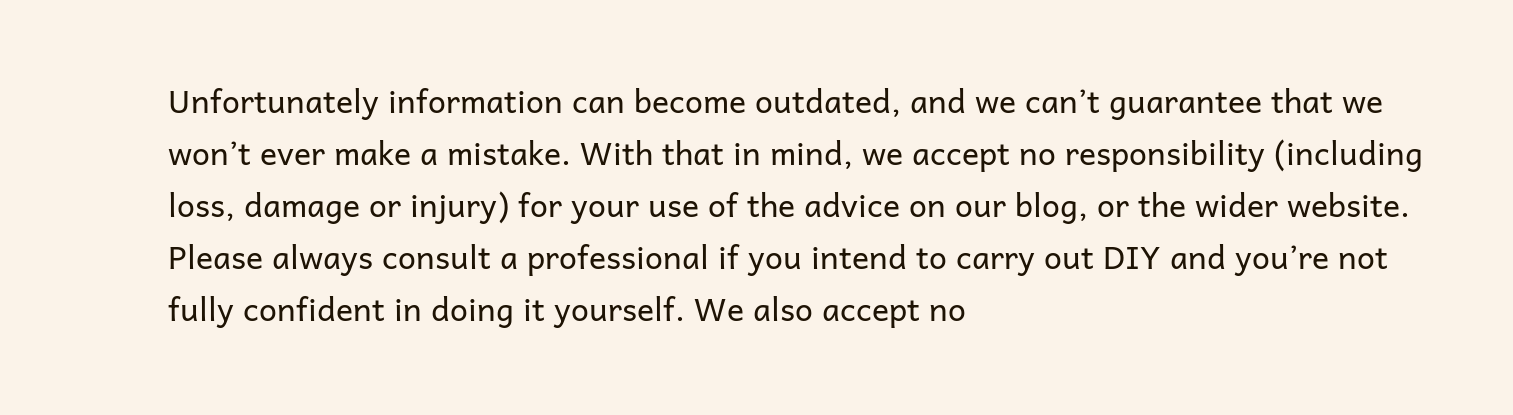Unfortunately information can become outdated, and we can’t guarantee that we won’t ever make a mistake. With that in mind, we accept no responsibility (including loss, damage or injury) for your use of the advice on our blog, or the wider website. Please always consult a professional if you intend to carry out DIY and you’re not fully confident in doing it yourself. We also accept no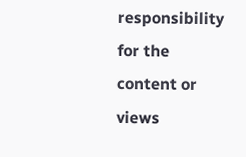responsibility for the content or views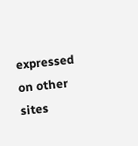expressed on other sites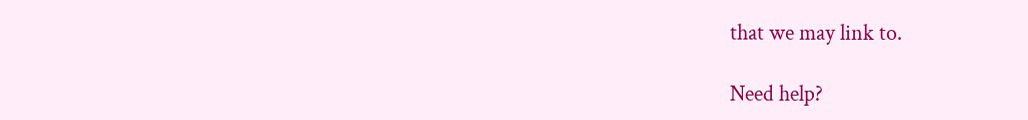that we may link to.

Need help?